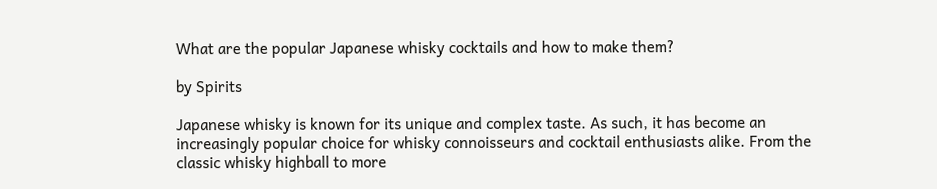What are the popular Japanese whisky cocktails and how to make them?

by Spirits

Japanese whisky is known for its unique and complex taste. As such, it has become an increasingly popular choice for whisky connoisseurs and cocktail enthusiasts alike. From the classic whisky highball to more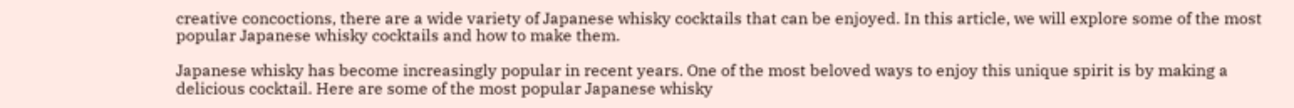creative concoctions, there are a wide variety of Japanese whisky cocktails that can be enjoyed. In this article, we will explore some of the most popular Japanese whisky cocktails and how to make them.

Japanese whisky has become increasingly popular in recent years. One of the most beloved ways to enjoy this unique spirit is by making a delicious cocktail. Here are some of the most popular Japanese whisky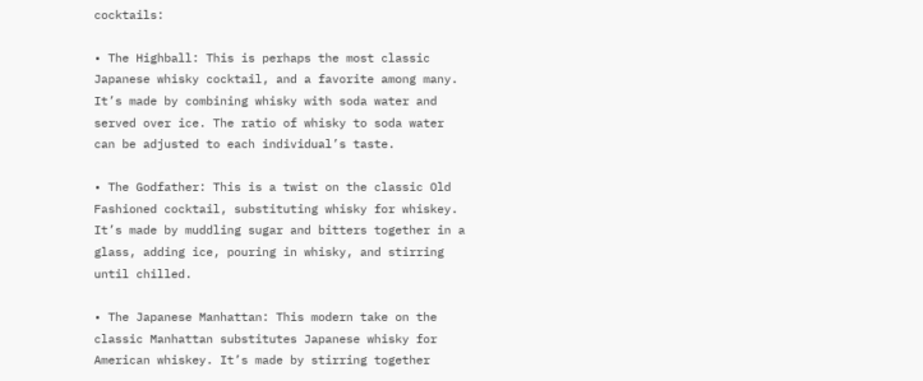cocktails:

• The Highball: This is perhaps the most classic Japanese whisky cocktail, and a favorite among many. It’s made by combining whisky with soda water and served over ice. The ratio of whisky to soda water can be adjusted to each individual’s taste.

• The Godfather: This is a twist on the classic Old Fashioned cocktail, substituting whisky for whiskey. It’s made by muddling sugar and bitters together in a glass, adding ice, pouring in whisky, and stirring until chilled.

• The Japanese Manhattan: This modern take on the classic Manhattan substitutes Japanese whisky for American whiskey. It’s made by stirring together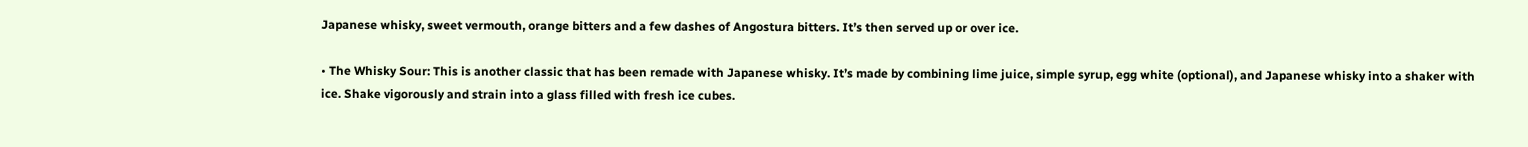Japanese whisky, sweet vermouth, orange bitters and a few dashes of Angostura bitters. It’s then served up or over ice.

• The Whisky Sour: This is another classic that has been remade with Japanese whisky. It’s made by combining lime juice, simple syrup, egg white (optional), and Japanese whisky into a shaker with ice. Shake vigorously and strain into a glass filled with fresh ice cubes.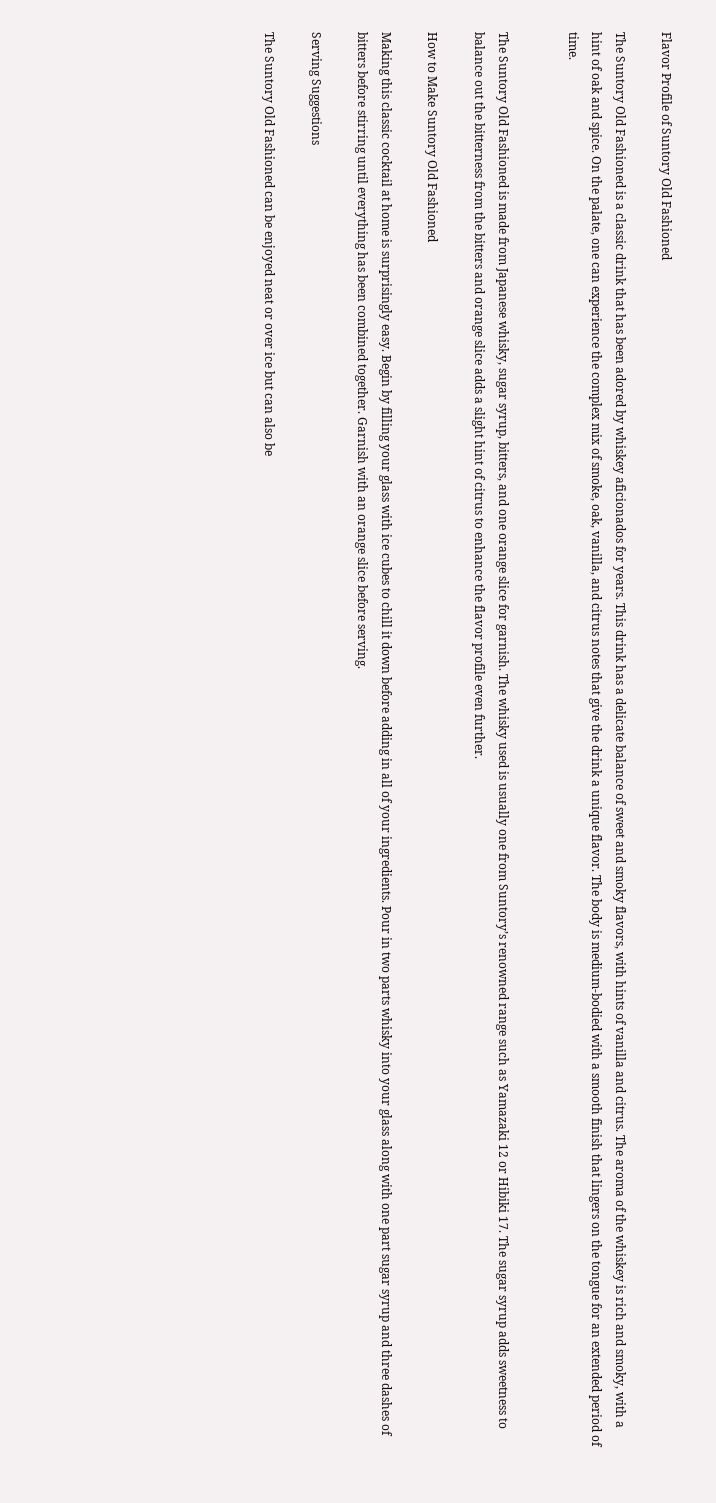Flavor Profile of Suntory Old Fashioned

The Suntory Old Fashioned is a classic drink that has been adored by whiskey aficionados for years. This drink has a delicate balance of sweet and smoky flavors, with hints of vanilla and citrus. The aroma of the whiskey is rich and smoky, with a hint of oak and spice. On the palate, one can experience the complex mix of smoke, oak, vanilla, and citrus notes that give the drink a unique flavor. The body is medium-bodied with a smooth finish that lingers on the tongue for an extended period of time.


The Suntory Old Fashioned is made from Japanese whisky, sugar syrup, bitters, and one orange slice for garnish. The whisky used is usually one from Suntory’s renowned range such as Yamazaki 12 or Hibiki 17. The sugar syrup adds sweetness to balance out the bitterness from the bitters and orange slice adds a slight hint of citrus to enhance the flavor profile even further.

How to Make Suntory Old Fashioned

Making this classic cocktail at home is surprisingly easy. Begin by filling your glass with ice cubes to chill it down before adding in all of your ingredients. Pour in two parts whisky into your glass along with one part sugar syrup and three dashes of bitters before stirring until everything has been combined together. Garnish with an orange slice before serving.

Serving Suggestions

The Suntory Old Fashioned can be enjoyed neat or over ice but can also be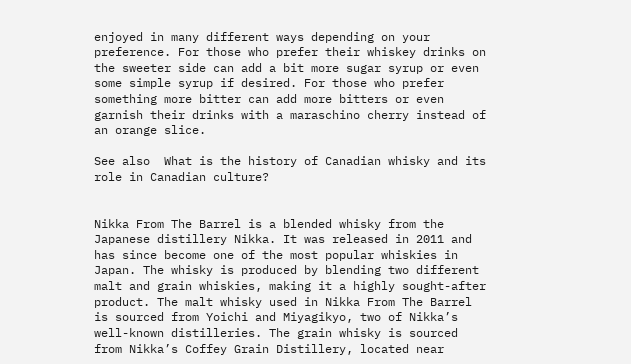enjoyed in many different ways depending on your preference. For those who prefer their whiskey drinks on the sweeter side can add a bit more sugar syrup or even some simple syrup if desired. For those who prefer something more bitter can add more bitters or even garnish their drinks with a maraschino cherry instead of an orange slice.

See also  What is the history of Canadian whisky and its role in Canadian culture?


Nikka From The Barrel is a blended whisky from the Japanese distillery Nikka. It was released in 2011 and has since become one of the most popular whiskies in Japan. The whisky is produced by blending two different malt and grain whiskies, making it a highly sought-after product. The malt whisky used in Nikka From The Barrel is sourced from Yoichi and Miyagikyo, two of Nikka’s well-known distilleries. The grain whisky is sourced from Nikka’s Coffey Grain Distillery, located near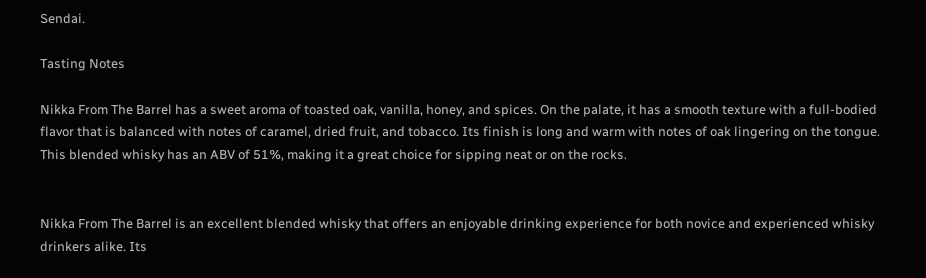Sendai.

Tasting Notes

Nikka From The Barrel has a sweet aroma of toasted oak, vanilla, honey, and spices. On the palate, it has a smooth texture with a full-bodied flavor that is balanced with notes of caramel, dried fruit, and tobacco. Its finish is long and warm with notes of oak lingering on the tongue. This blended whisky has an ABV of 51%, making it a great choice for sipping neat or on the rocks.


Nikka From The Barrel is an excellent blended whisky that offers an enjoyable drinking experience for both novice and experienced whisky drinkers alike. Its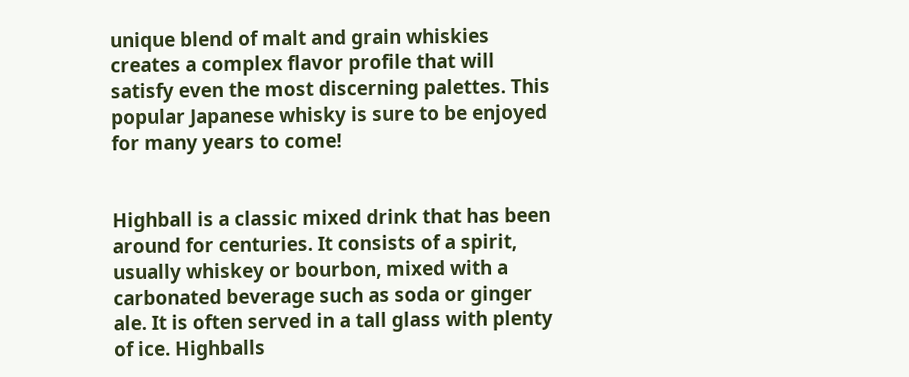unique blend of malt and grain whiskies creates a complex flavor profile that will satisfy even the most discerning palettes. This popular Japanese whisky is sure to be enjoyed for many years to come!


Highball is a classic mixed drink that has been around for centuries. It consists of a spirit, usually whiskey or bourbon, mixed with a carbonated beverage such as soda or ginger ale. It is often served in a tall glass with plenty of ice. Highballs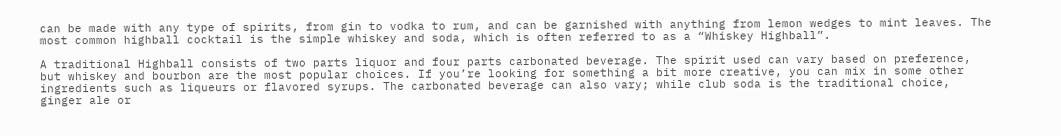can be made with any type of spirits, from gin to vodka to rum, and can be garnished with anything from lemon wedges to mint leaves. The most common highball cocktail is the simple whiskey and soda, which is often referred to as a “Whiskey Highball”.

A traditional Highball consists of two parts liquor and four parts carbonated beverage. The spirit used can vary based on preference, but whiskey and bourbon are the most popular choices. If you’re looking for something a bit more creative, you can mix in some other ingredients such as liqueurs or flavored syrups. The carbonated beverage can also vary; while club soda is the traditional choice, ginger ale or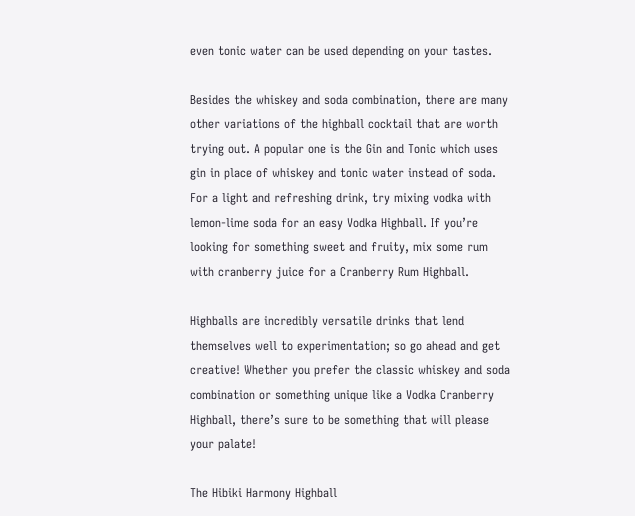even tonic water can be used depending on your tastes.

Besides the whiskey and soda combination, there are many other variations of the highball cocktail that are worth trying out. A popular one is the Gin and Tonic which uses gin in place of whiskey and tonic water instead of soda. For a light and refreshing drink, try mixing vodka with lemon-lime soda for an easy Vodka Highball. If you’re looking for something sweet and fruity, mix some rum with cranberry juice for a Cranberry Rum Highball.

Highballs are incredibly versatile drinks that lend themselves well to experimentation; so go ahead and get creative! Whether you prefer the classic whiskey and soda combination or something unique like a Vodka Cranberry Highball, there’s sure to be something that will please your palate!

The Hibiki Harmony Highball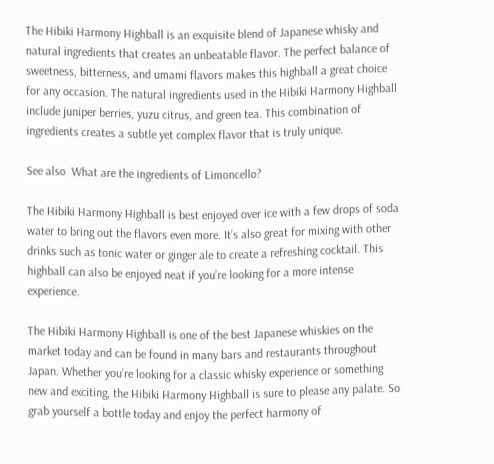The Hibiki Harmony Highball is an exquisite blend of Japanese whisky and natural ingredients that creates an unbeatable flavor. The perfect balance of sweetness, bitterness, and umami flavors makes this highball a great choice for any occasion. The natural ingredients used in the Hibiki Harmony Highball include juniper berries, yuzu citrus, and green tea. This combination of ingredients creates a subtle yet complex flavor that is truly unique.

See also  What are the ingredients of Limoncello?

The Hibiki Harmony Highball is best enjoyed over ice with a few drops of soda water to bring out the flavors even more. It’s also great for mixing with other drinks such as tonic water or ginger ale to create a refreshing cocktail. This highball can also be enjoyed neat if you’re looking for a more intense experience.

The Hibiki Harmony Highball is one of the best Japanese whiskies on the market today and can be found in many bars and restaurants throughout Japan. Whether you’re looking for a classic whisky experience or something new and exciting, the Hibiki Harmony Highball is sure to please any palate. So grab yourself a bottle today and enjoy the perfect harmony of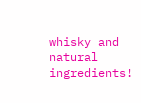whisky and natural ingredients!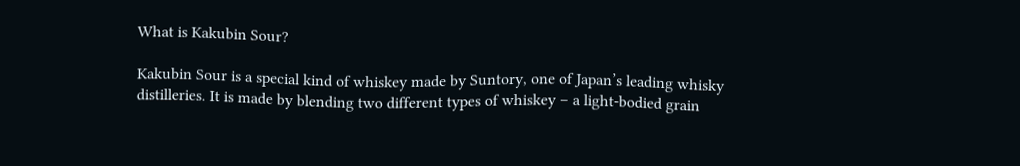What is Kakubin Sour?

Kakubin Sour is a special kind of whiskey made by Suntory, one of Japan’s leading whisky distilleries. It is made by blending two different types of whiskey – a light-bodied grain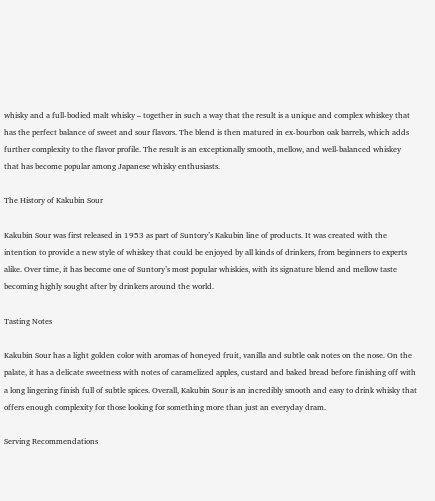whisky and a full-bodied malt whisky – together in such a way that the result is a unique and complex whiskey that has the perfect balance of sweet and sour flavors. The blend is then matured in ex-bourbon oak barrels, which adds further complexity to the flavor profile. The result is an exceptionally smooth, mellow, and well-balanced whiskey that has become popular among Japanese whisky enthusiasts.

The History of Kakubin Sour

Kakubin Sour was first released in 1953 as part of Suntory’s Kakubin line of products. It was created with the intention to provide a new style of whiskey that could be enjoyed by all kinds of drinkers, from beginners to experts alike. Over time, it has become one of Suntory’s most popular whiskies, with its signature blend and mellow taste becoming highly sought after by drinkers around the world.

Tasting Notes

Kakubin Sour has a light golden color with aromas of honeyed fruit, vanilla and subtle oak notes on the nose. On the palate, it has a delicate sweetness with notes of caramelized apples, custard and baked bread before finishing off with a long lingering finish full of subtle spices. Overall, Kakubin Sour is an incredibly smooth and easy to drink whisky that offers enough complexity for those looking for something more than just an everyday dram.

Serving Recommendations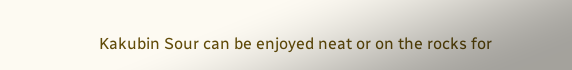Kakubin Sour can be enjoyed neat or on the rocks for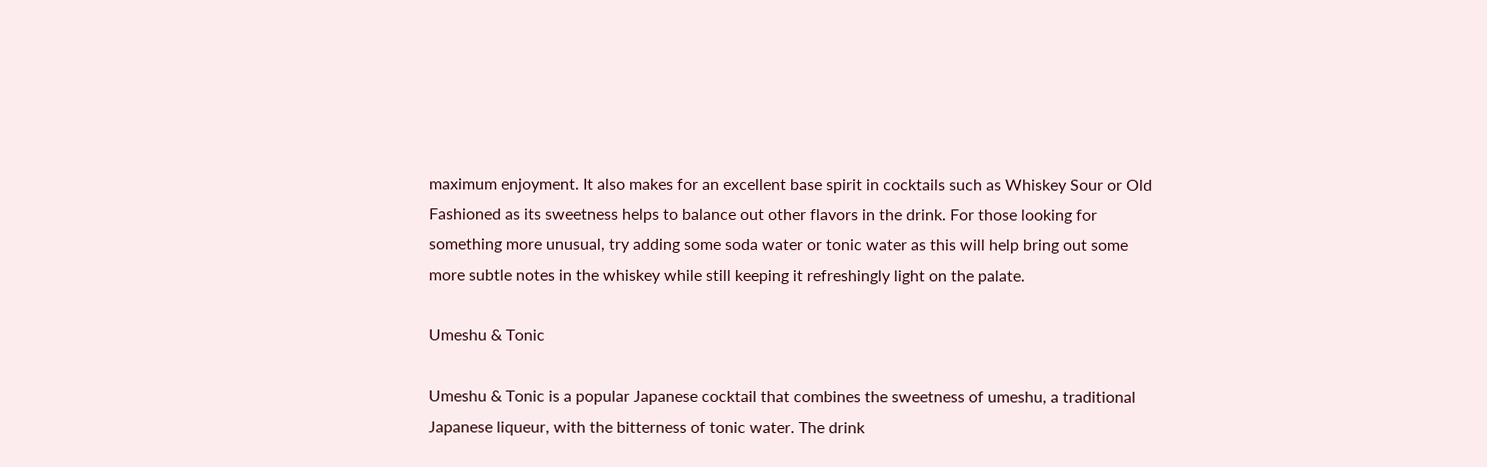maximum enjoyment. It also makes for an excellent base spirit in cocktails such as Whiskey Sour or Old Fashioned as its sweetness helps to balance out other flavors in the drink. For those looking for something more unusual, try adding some soda water or tonic water as this will help bring out some more subtle notes in the whiskey while still keeping it refreshingly light on the palate.

Umeshu & Tonic

Umeshu & Tonic is a popular Japanese cocktail that combines the sweetness of umeshu, a traditional Japanese liqueur, with the bitterness of tonic water. The drink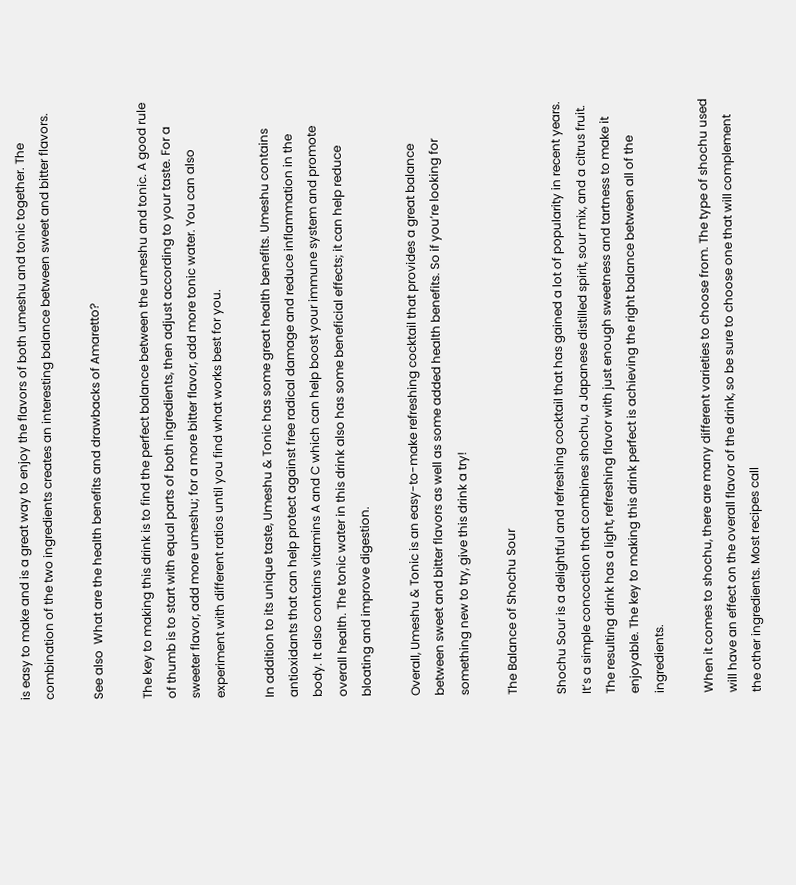is easy to make and is a great way to enjoy the flavors of both umeshu and tonic together. The combination of the two ingredients creates an interesting balance between sweet and bitter flavors.

See also  What are the health benefits and drawbacks of Amaretto?

The key to making this drink is to find the perfect balance between the umeshu and tonic. A good rule of thumb is to start with equal parts of both ingredients, then adjust according to your taste. For a sweeter flavor, add more umeshu; for a more bitter flavor, add more tonic water. You can also experiment with different ratios until you find what works best for you.

In addition to its unique taste, Umeshu & Tonic has some great health benefits. Umeshu contains antioxidants that can help protect against free radical damage and reduce inflammation in the body. It also contains vitamins A and C which can help boost your immune system and promote overall health. The tonic water in this drink also has some beneficial effects; it can help reduce bloating and improve digestion.

Overall, Umeshu & Tonic is an easy-to-make refreshing cocktail that provides a great balance between sweet and bitter flavors as well as some added health benefits. So if you’re looking for something new to try, give this drink a try!

The Balance of Shochu Sour

Shochu Sour is a delightful and refreshing cocktail that has gained a lot of popularity in recent years. It’s a simple concoction that combines shochu, a Japanese distilled spirit, sour mix, and a citrus fruit. The resulting drink has a light, refreshing flavor with just enough sweetness and tartness to make it enjoyable. The key to making this drink perfect is achieving the right balance between all of the ingredients.

When it comes to shochu, there are many different varieties to choose from. The type of shochu used will have an effect on the overall flavor of the drink, so be sure to choose one that will complement the other ingredients. Most recipes call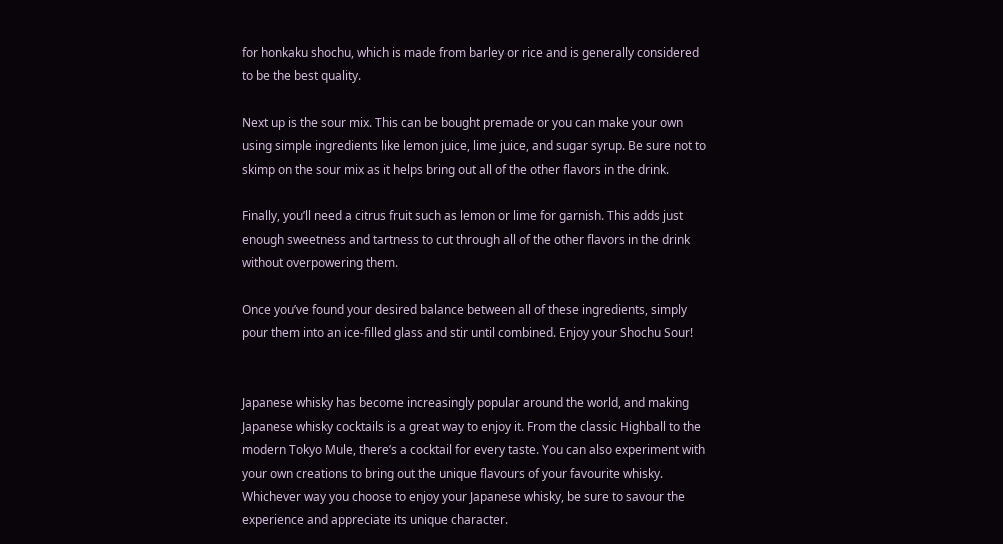for honkaku shochu, which is made from barley or rice and is generally considered to be the best quality.

Next up is the sour mix. This can be bought premade or you can make your own using simple ingredients like lemon juice, lime juice, and sugar syrup. Be sure not to skimp on the sour mix as it helps bring out all of the other flavors in the drink.

Finally, you’ll need a citrus fruit such as lemon or lime for garnish. This adds just enough sweetness and tartness to cut through all of the other flavors in the drink without overpowering them.

Once you’ve found your desired balance between all of these ingredients, simply pour them into an ice-filled glass and stir until combined. Enjoy your Shochu Sour!


Japanese whisky has become increasingly popular around the world, and making Japanese whisky cocktails is a great way to enjoy it. From the classic Highball to the modern Tokyo Mule, there’s a cocktail for every taste. You can also experiment with your own creations to bring out the unique flavours of your favourite whisky. Whichever way you choose to enjoy your Japanese whisky, be sure to savour the experience and appreciate its unique character.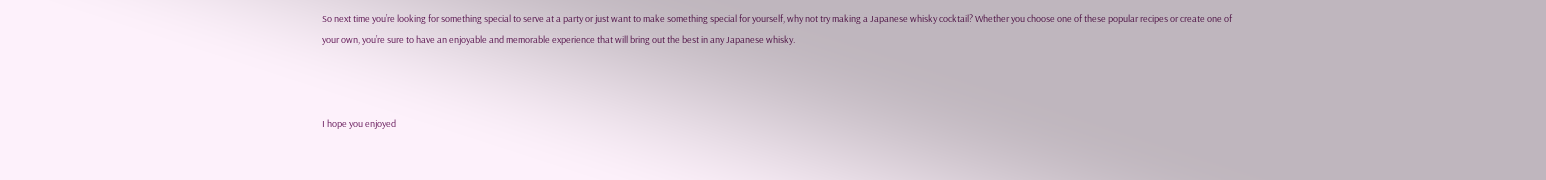So next time you’re looking for something special to serve at a party or just want to make something special for yourself, why not try making a Japanese whisky cocktail? Whether you choose one of these popular recipes or create one of your own, you’re sure to have an enjoyable and memorable experience that will bring out the best in any Japanese whisky.



I hope you enjoyed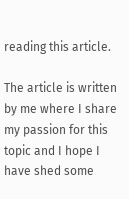reading this article.

The article is written by me where I share my passion for this topic and I hope I have shed some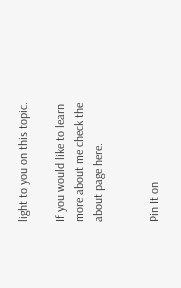light to you on this topic.

If you would like to learn more about me check the about page here.


Pin It on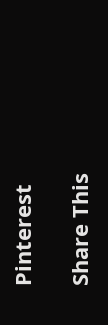Pinterest

Share This